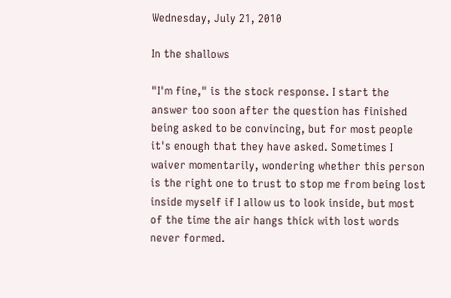Wednesday, July 21, 2010

In the shallows

"I'm fine," is the stock response. I start the answer too soon after the question has finished being asked to be convincing, but for most people it's enough that they have asked. Sometimes I waiver momentarily, wondering whether this person is the right one to trust to stop me from being lost inside myself if I allow us to look inside, but most of the time the air hangs thick with lost words never formed.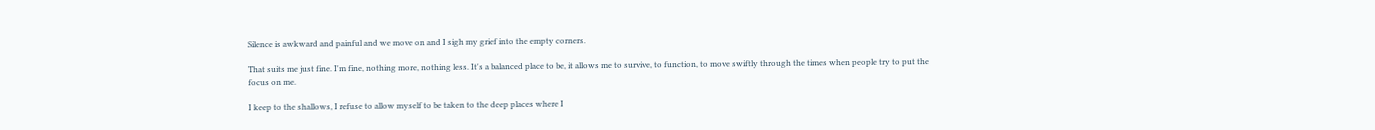Silence is awkward and painful and we move on and I sigh my grief into the empty corners.

That suits me just fine. I'm fine, nothing more, nothing less. It's a balanced place to be, it allows me to survive, to function, to move swiftly through the times when people try to put the focus on me.

I keep to the shallows, I refuse to allow myself to be taken to the deep places where I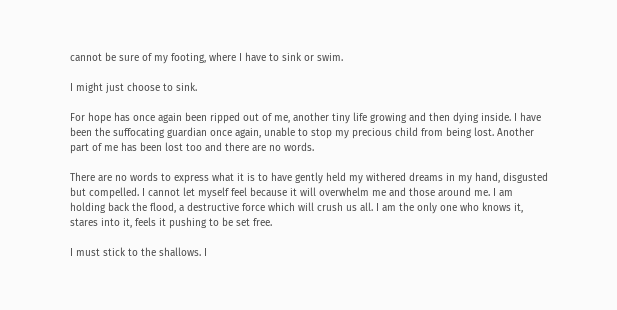cannot be sure of my footing, where I have to sink or swim.

I might just choose to sink.

For hope has once again been ripped out of me, another tiny life growing and then dying inside. I have been the suffocating guardian once again, unable to stop my precious child from being lost. Another part of me has been lost too and there are no words.

There are no words to express what it is to have gently held my withered dreams in my hand, disgusted but compelled. I cannot let myself feel because it will overwhelm me and those around me. I am holding back the flood, a destructive force which will crush us all. I am the only one who knows it, stares into it, feels it pushing to be set free.

I must stick to the shallows. I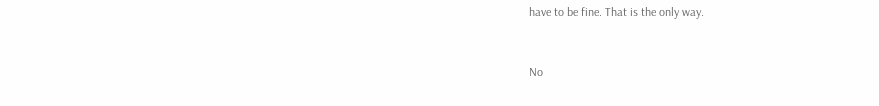have to be fine. That is the only way.


No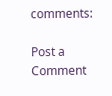comments:

Post a Comment